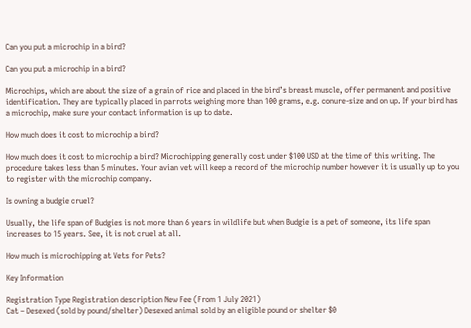Can you put a microchip in a bird?

Can you put a microchip in a bird?

Microchips, which are about the size of a grain of rice and placed in the bird’s breast muscle, offer permanent and positive identification. They are typically placed in parrots weighing more than 100 grams, e.g. conure-size and on up. If your bird has a microchip, make sure your contact information is up to date.

How much does it cost to microchip a bird?

How much does it cost to microchip a bird? Microchipping generally cost under $100 USD at the time of this writing. The procedure takes less than 5 minutes. Your avian vet will keep a record of the microchip number however it is usually up to you to register with the microchip company.

Is owning a budgie cruel?

Usually, the life span of Budgies is not more than 6 years in wildlife but when Budgie is a pet of someone, its life span increases to 15 years. See, it is not cruel at all.

How much is microchipping at Vets for Pets?

Key Information

Registration Type Registration description New Fee (From 1 July 2021)
Cat – Desexed (sold by pound/shelter) Desexed animal sold by an eligible pound or shelter $0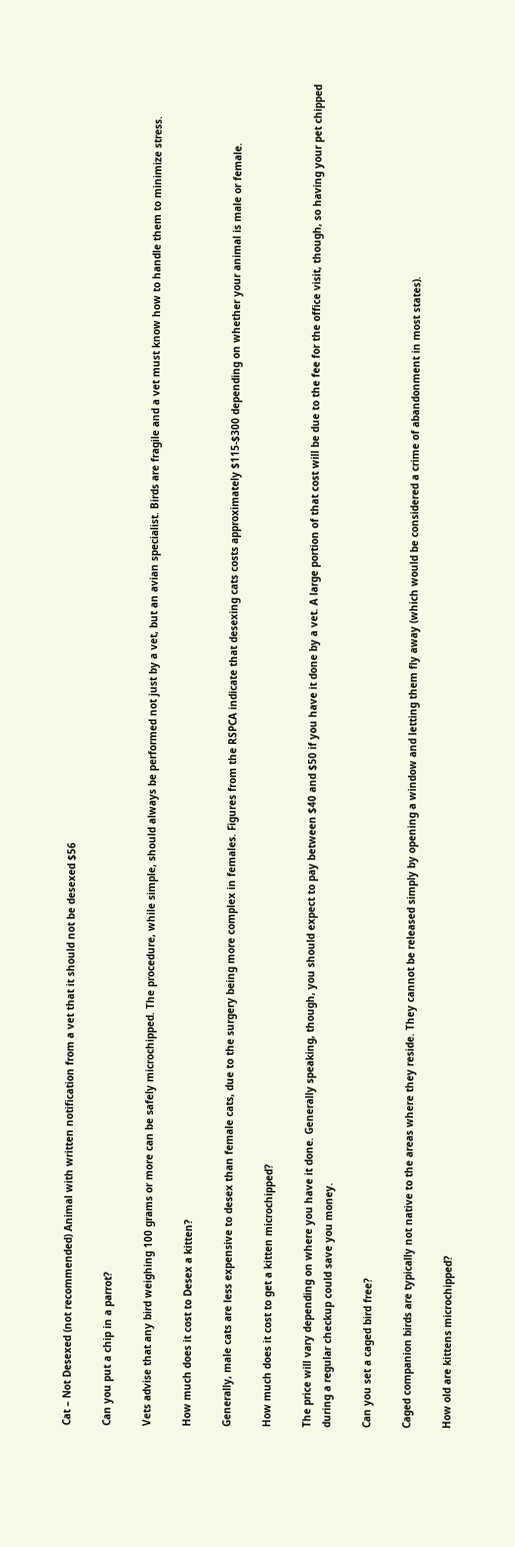Cat – Not Desexed (not recommended) Animal with written notification from a vet that it should not be desexed $56

Can you put a chip in a parrot?

Vets advise that any bird weighing 100 grams or more can be safely microchipped. The procedure, while simple, should always be performed not just by a vet, but an avian specialist. Birds are fragile and a vet must know how to handle them to minimize stress.

How much does it cost to Desex a kitten?

Generally, male cats are less expensive to desex than female cats, due to the surgery being more complex in females. Figures from the RSPCA indicate that desexing cats costs approximately $115-$300 depending on whether your animal is male or female.

How much does it cost to get a kitten microchipped?

The price will vary depending on where you have it done. Generally speaking, though, you should expect to pay between $40 and $50 if you have it done by a vet. A large portion of that cost will be due to the fee for the office visit, though, so having your pet chipped during a regular checkup could save you money.

Can you set a caged bird free?

Caged companion birds are typically not native to the areas where they reside. They cannot be released simply by opening a window and letting them fly away (which would be considered a crime of abandonment in most states).

How old are kittens microchipped?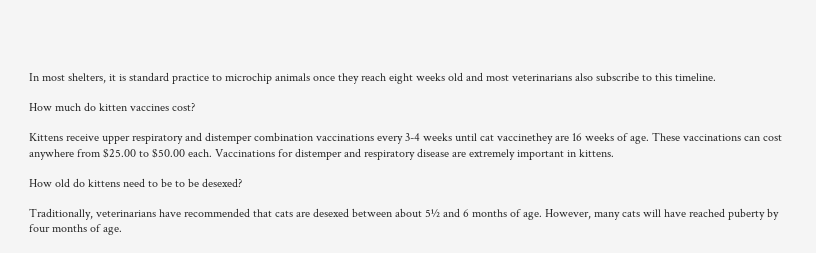In most shelters, it is standard practice to microchip animals once they reach eight weeks old and most veterinarians also subscribe to this timeline.

How much do kitten vaccines cost?

Kittens receive upper respiratory and distemper combination vaccinations every 3-4 weeks until cat vaccinethey are 16 weeks of age. These vaccinations can cost anywhere from $25.00 to $50.00 each. Vaccinations for distemper and respiratory disease are extremely important in kittens.

How old do kittens need to be to be desexed?

Traditionally, veterinarians have recommended that cats are desexed between about 5½ and 6 months of age. However, many cats will have reached puberty by four months of age.